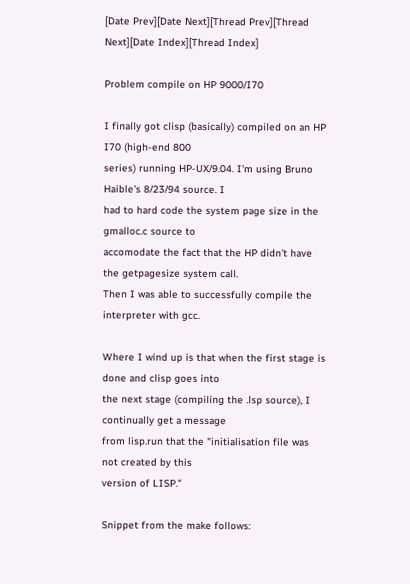[Date Prev][Date Next][Thread Prev][Thread Next][Date Index][Thread Index]

Problem compile on HP 9000/I70

I finally got clisp (basically) compiled on an HP I70 (high-end 800
series) running HP-UX/9.04. I'm using Bruno Haible's 8/23/94 source. I
had to hard code the system page size in the gmalloc.c source to
accomodate the fact that the HP didn't have the getpagesize system call.
Then I was able to successfully compile the interpreter with gcc.

Where I wind up is that when the first stage is done and clisp goes into
the next stage (compiling the .lsp source), I continually get a message
from lisp.run that the "initialisation file was not created by this
version of LISP."

Snippet from the make follows: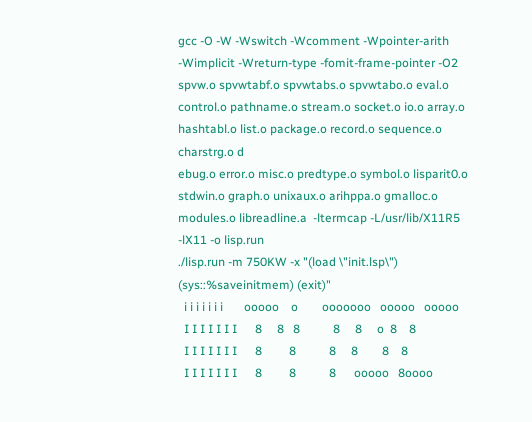gcc -O -W -Wswitch -Wcomment -Wpointer-arith -Wimplicit -Wreturn-type -fomit-frame-pointer -O2  spvw.o spvwtabf.o spvwtabs.o spvwtabo.o eval.o control.o pathname.o stream.o socket.o io.o array.o hashtabl.o list.o package.o record.o sequence.o charstrg.o d
ebug.o error.o misc.o predtype.o symbol.o lisparit0.o stdwin.o graph.o unixaux.o arihppa.o gmalloc.o modules.o libreadline.a  -ltermcap -L/usr/lib/X11R5 -lX11 -o lisp.run
./lisp.run -m 750KW -x "(load \"init.lsp\") (sys::%saveinitmem) (exit)"
  i i i i i i i       ooooo    o        ooooooo   ooooo   ooooo
  I I I I I I I      8     8   8           8     8     o  8    8
  I I I I I I I      8         8           8     8        8    8
  I I I I I I I      8         8           8      ooooo   8oooo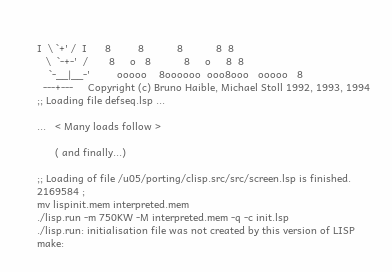I  \ `+' /  I      8         8           8           8  8
   \  `-+-'  /       8     o   8           8     o     8  8
    `-__|__-'         ooooo    8oooooo  ooo8ooo   ooooo   8
  ---+---     Copyright (c) Bruno Haible, Michael Stoll 1992, 1993, 1994
;; Loading file defseq.lsp ...

...   < Many loads follow >

      ( and finally...)

;; Loading of file /u05/porting/clisp.src/src/screen.lsp is finished.
2169584 ;
mv lispinit.mem interpreted.mem
./lisp.run -m 750KW -M interpreted.mem -q -c init.lsp
./lisp.run: initialisation file was not created by this version of LISP
make: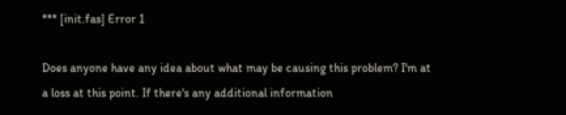*** [init.fas] Error 1

Does anyone have any idea about what may be causing this problem? I'm at
a loss at this point. If there's any additional information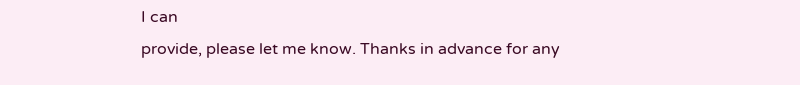I can
provide, please let me know. Thanks in advance for any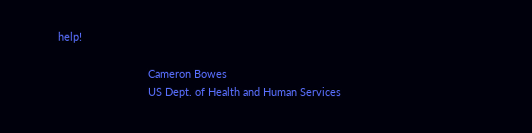help!

                              Cameron Bowes
                              US Dept. of Health and Human Services